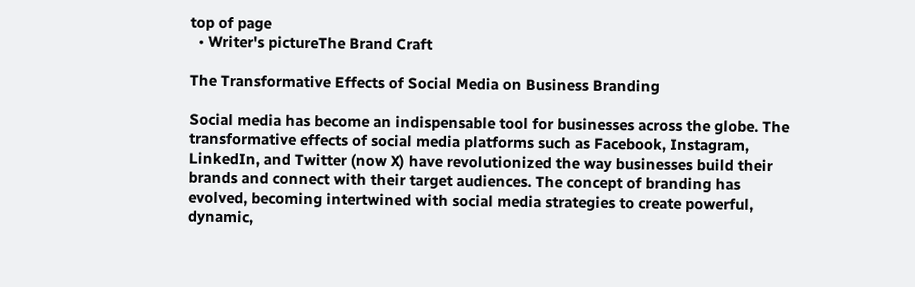top of page
  • Writer's pictureThe Brand Craft

The Transformative Effects of Social Media on Business Branding

Social media has become an indispensable tool for businesses across the globe. The transformative effects of social media platforms such as Facebook, Instagram, LinkedIn, and Twitter (now X) have revolutionized the way businesses build their brands and connect with their target audiences. The concept of branding has evolved, becoming intertwined with social media strategies to create powerful, dynamic,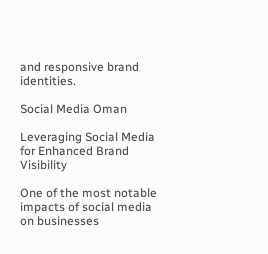and responsive brand identities.

Social Media Oman

Leveraging Social Media for Enhanced Brand Visibility

One of the most notable impacts of social media on businesses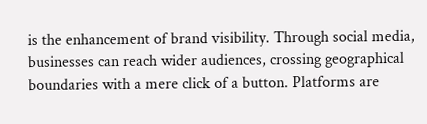is the enhancement of brand visibility. Through social media, businesses can reach wider audiences, crossing geographical boundaries with a mere click of a button. Platforms are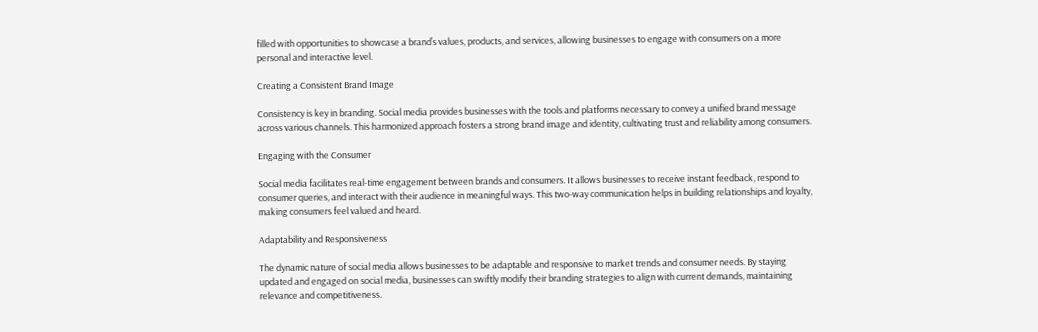filled with opportunities to showcase a brand’s values, products, and services, allowing businesses to engage with consumers on a more personal and interactive level.

Creating a Consistent Brand Image

Consistency is key in branding. Social media provides businesses with the tools and platforms necessary to convey a unified brand message across various channels. This harmonized approach fosters a strong brand image and identity, cultivating trust and reliability among consumers.

Engaging with the Consumer

Social media facilitates real-time engagement between brands and consumers. It allows businesses to receive instant feedback, respond to consumer queries, and interact with their audience in meaningful ways. This two-way communication helps in building relationships and loyalty, making consumers feel valued and heard.

Adaptability and Responsiveness

The dynamic nature of social media allows businesses to be adaptable and responsive to market trends and consumer needs. By staying updated and engaged on social media, businesses can swiftly modify their branding strategies to align with current demands, maintaining relevance and competitiveness.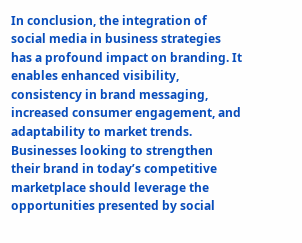In conclusion, the integration of social media in business strategies has a profound impact on branding. It enables enhanced visibility, consistency in brand messaging, increased consumer engagement, and adaptability to market trends. Businesses looking to strengthen their brand in today’s competitive marketplace should leverage the opportunities presented by social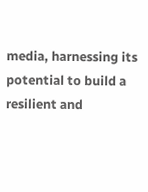media, harnessing its potential to build a resilient and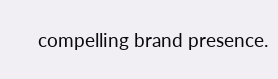compelling brand presence.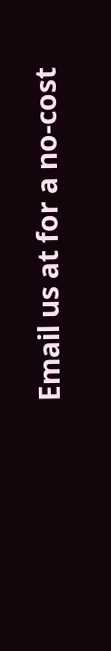Email us at for a no-cost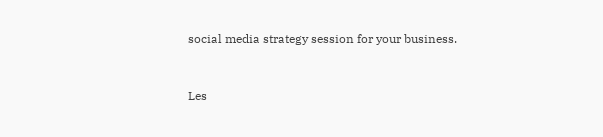social media strategy session for your business.


Les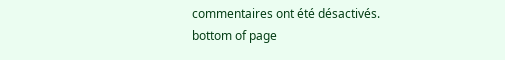commentaires ont été désactivés.
bottom of page